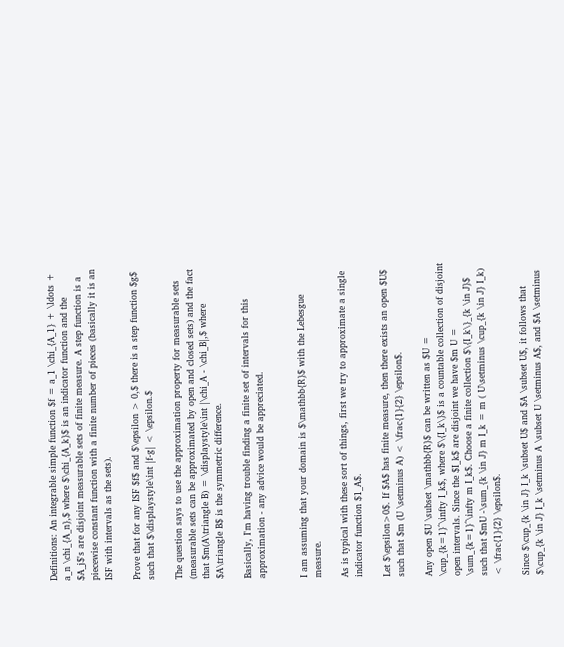Definitions: An integrable simple function $f = a_1 \chi_{A_1} + \ldots + a_n \chi_{A_n},$ where $\chi_{A_k}$ is an indicator function and the $A_j$'s are disjoint measurable sets of finite measure. A step function is a piecewise constant function with a finite number of pieces (basically it is an ISF with intervals as the sets).

Prove that for any ISF $f$ and $\epsilon > 0,$ there is a step function $g$ such that $\displaystyle\int |f-g| < \epsilon.$

The question says to use the approximation property for measurable sets (measurable sets can be approximated by open and closed sets) and the fact that $m(A\triangle B) = \displaystyle\int |\chi_A - \chi_B|,$ where $A\triangle B$ is the symmetric difference.

Basically, I'm having trouble finding a finite set of intervals for this approximation - any advice would be appreciated.


I am assuming that your domain is $\mathbb{R}$ with the Lebesgue measure.

As is typical with these sort of things, first we try to approximate a single indicator function $1_A$.

Let $\epsilon>0$. If $A$ has finite measure, then there exists an open $U$ such that $m (U \setminus A) < \frac{1}{2} \epsilon$.

Any open $U \subset \mathbb{R}$ can be written as $U = \cup_{k=1}^\infty I_k$, where $\{I_k\}$ is a countable collection of disjoint open intervals. Since the $I_k$ are disjoint we have $m U = \sum_{k=1}^\infty m I_k$. Choose a finite collection $\{I_k\}_{k \in J}$ such that $mU -\sum_{k \in J} m I_k = m ( U\setminus \cup_{k \in J} I_k) < \frac{1}{2} \epsilon$.

Since $\cup_{k \in J} I_k \subset U$ and $A \subset U$, it follows that $\cup_{k \in J} I_k \setminus A \subset U \setminus A$, and $A \setminus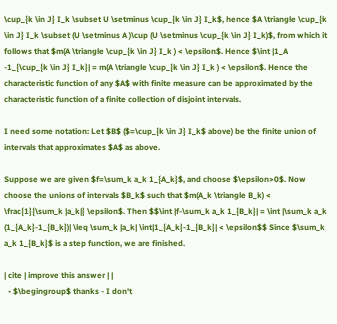\cup_{k \in J} I_k \subset U \setminus \cup_{k \in J} I_k$, hence $A \triangle \cup_{k \in J} I_k \subset (U \setminus A )\cup (U \setminus \cup_{k \in J} I_k)$, from which it follows that $m(A \triangle \cup_{k \in J} I_k ) < \epsilon$. Hence $\int |1_A -1_{\cup_{k \in J} I_k}| = m(A \triangle \cup_{k \in J} I_k ) < \epsilon$. Hence the characteristic function of any $A$ with finite measure can be approximated by the characteristic function of a finite collection of disjoint intervals.

I need some notation: Let $B$ ($=\cup_{k \in J} I_k$ above) be the finite union of intervals that approximates $A$ as above.

Suppose we are given $f=\sum_k a_k 1_{A_k}$, and choose $\epsilon>0$. Now choose the unions of intervals $B_k$ such that $m(A_k \triangle B_k) < \frac{1}{\sum_k |a_k|} \epsilon$. Then $$\int |f-\sum_k a_k 1_{B_k}| = \int |\sum_k a_k (1_{A_k}-1_{B_k})| \leq \sum_k |a_k| \int|1_{A_k}-1_{B_k}| < \epsilon$$ Since $\sum_k a_k 1_{B_k}$ is a step function, we are finished.

| cite | improve this answer | |
  • $\begingroup$ thanks - I don't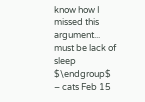know how I missed this argument... must be lack of sleep $\endgroup$ – cats Feb 15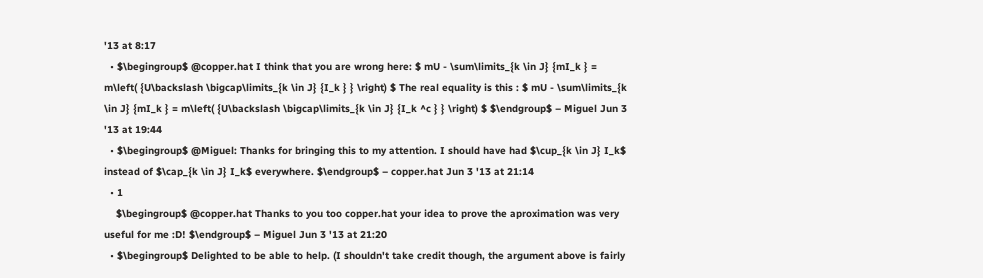'13 at 8:17
  • $\begingroup$ @copper.hat I think that you are wrong here: $ mU - \sum\limits_{k \in J} {mI_k } = m\left( {U\backslash \bigcap\limits_{k \in J} {I_k } } \right) $ The real equality is this : $ mU - \sum\limits_{k \in J} {mI_k } = m\left( {U\backslash \bigcap\limits_{k \in J} {I_k ^c } } \right) $ $\endgroup$ – Miguel Jun 3 '13 at 19:44
  • $\begingroup$ @Miguel: Thanks for bringing this to my attention. I should have had $\cup_{k \in J} I_k$ instead of $\cap_{k \in J} I_k$ everywhere. $\endgroup$ – copper.hat Jun 3 '13 at 21:14
  • 1
    $\begingroup$ @copper.hat Thanks to you too copper.hat your idea to prove the aproximation was very useful for me :D! $\endgroup$ – Miguel Jun 3 '13 at 21:20
  • $\begingroup$ Delighted to be able to help. (I shouldn't take credit though, the argument above is fairly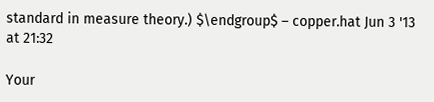standard in measure theory.) $\endgroup$ – copper.hat Jun 3 '13 at 21:32

Your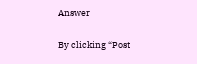Answer

By clicking “Post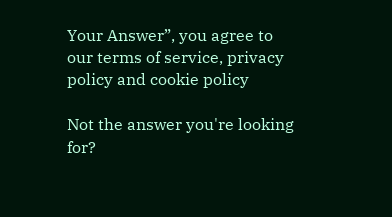Your Answer”, you agree to our terms of service, privacy policy and cookie policy

Not the answer you're looking for?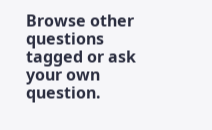Browse other questions tagged or ask your own question.